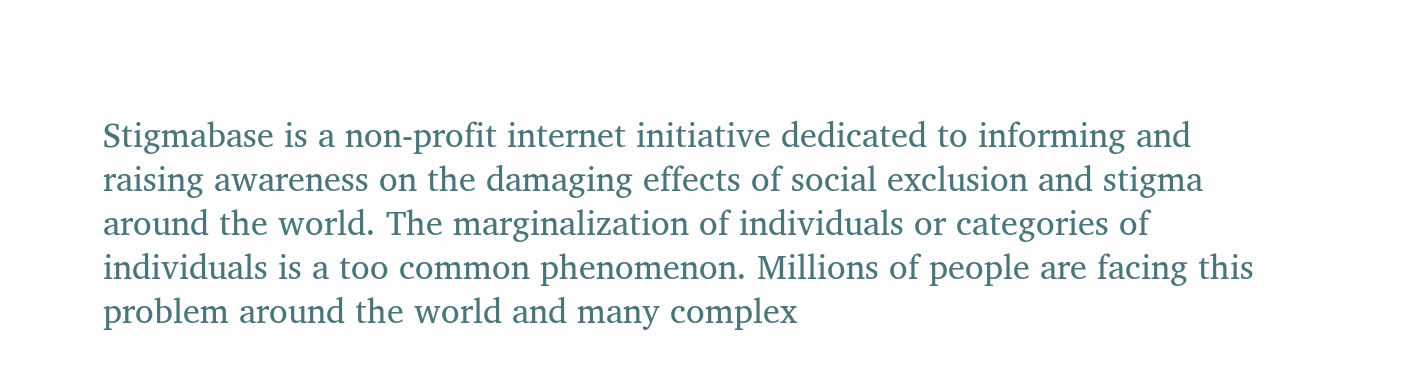Stigmabase is a non-profit internet initiative dedicated to informing and raising awareness on the damaging effects of social exclusion and stigma around the world. The marginalization of individuals or categories of individuals is a too common phenomenon. Millions of people are facing this problem around the world and many complex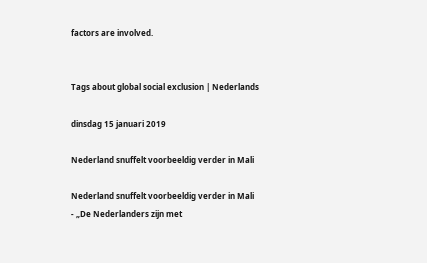factors are involved.


Tags about global social exclusion | Nederlands

dinsdag 15 januari 2019

Nederland snuffelt voorbeeldig verder in Mali

Nederland snuffelt voorbeeldig verder in Mali
- „De Nederlanders zijn met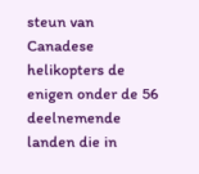steun van Canadese helikopters de enigen onder de 56 deelnemende landen die in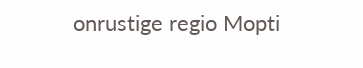onrustige regio Mopti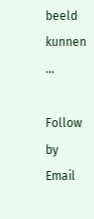beeld kunnen ...

Follow by Email